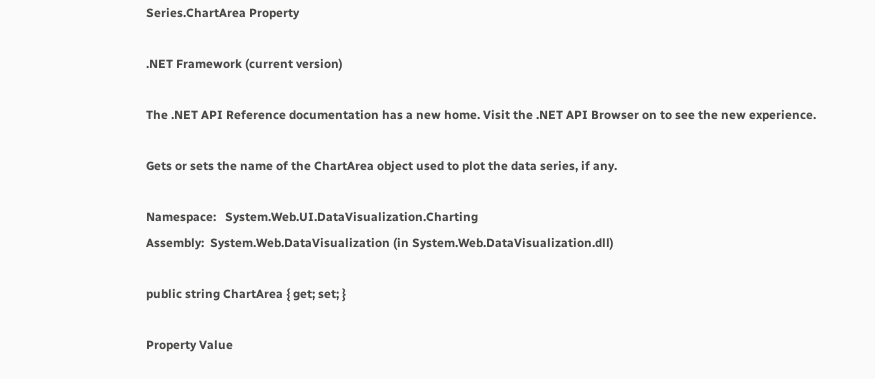Series.ChartArea Property

.NET Framework (current version)

The .NET API Reference documentation has a new home. Visit the .NET API Browser on to see the new experience.

Gets or sets the name of the ChartArea object used to plot the data series, if any.

Namespace:   System.Web.UI.DataVisualization.Charting
Assembly:  System.Web.DataVisualization (in System.Web.DataVisualization.dll)

public string ChartArea { get; set; }

Property Value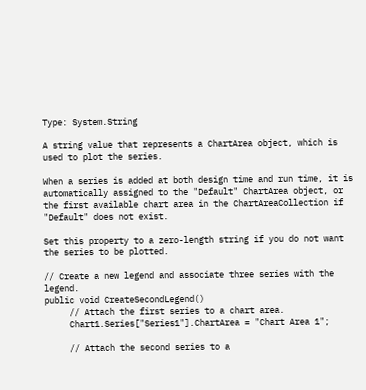Type: System.String

A string value that represents a ChartArea object, which is used to plot the series.

When a series is added at both design time and run time, it is automatically assigned to the "Default" ChartArea object, or the first available chart area in the ChartAreaCollection if "Default" does not exist.

Set this property to a zero-length string if you do not want the series to be plotted.

// Create a new legend and associate three series with the legend.
public void CreateSecondLegend()
     // Attach the first series to a chart area.
     Chart1.Series["Series1"].ChartArea = "Chart Area 1";

     // Attach the second series to a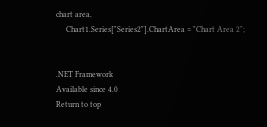chart area.
     Chart1.Series["Series2"].ChartArea = "Chart Area 2";


.NET Framework
Available since 4.0
Return to top